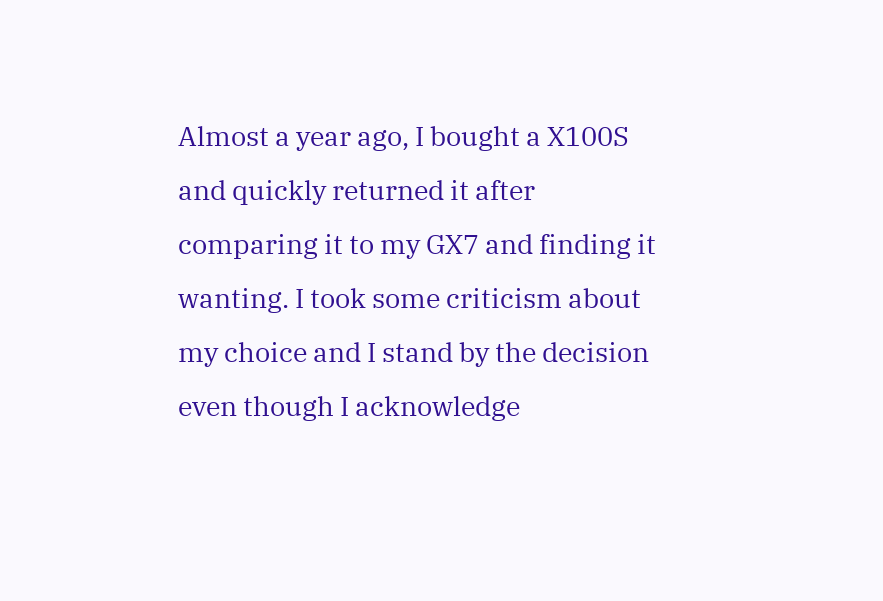Almost a year ago, I bought a X100S and quickly returned it after comparing it to my GX7 and finding it wanting. I took some criticism about my choice and I stand by the decision even though I acknowledge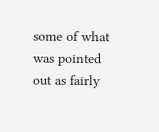some of what was pointed out as fairly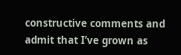constructive comments and admit that I’ve grown as